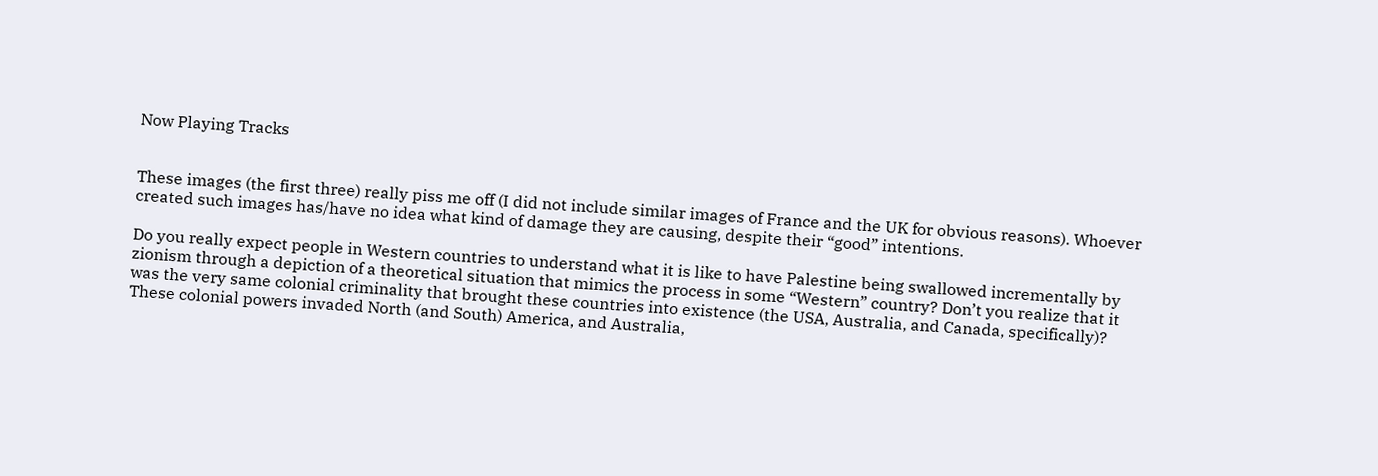Now Playing Tracks


These images (the first three) really piss me off (I did not include similar images of France and the UK for obvious reasons). Whoever created such images has/have no idea what kind of damage they are causing, despite their “good” intentions.

Do you really expect people in Western countries to understand what it is like to have Palestine being swallowed incrementally by zionism through a depiction of a theoretical situation that mimics the process in some “Western” country? Don’t you realize that it was the very same colonial criminality that brought these countries into existence (the USA, Australia, and Canada, specifically)? These colonial powers invaded North (and South) America, and Australia,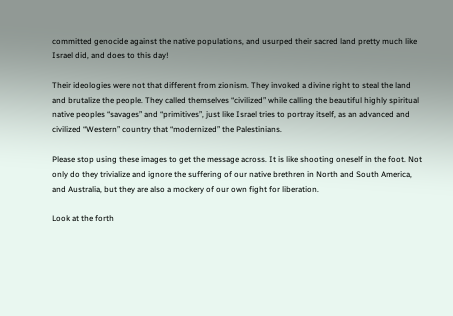committed genocide against the native populations, and usurped their sacred land pretty much like Israel did, and does to this day!

Their ideologies were not that different from zionism. They invoked a divine right to steal the land and brutalize the people. They called themselves “civilized” while calling the beautiful highly spiritual native peoples “savages” and “primitives”, just like Israel tries to portray itself, as an advanced and civilized “Western” country that “modernized” the Palestinians.

Please stop using these images to get the message across. It is like shooting oneself in the foot. Not only do they trivialize and ignore the suffering of our native brethren in North and South America, and Australia, but they are also a mockery of our own fight for liberation.

Look at the forth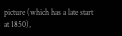picture (which has a late start at 1850),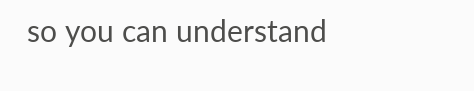so you can understand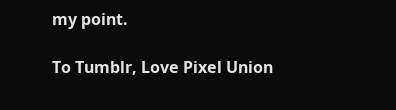my point.

To Tumblr, Love Pixel Union